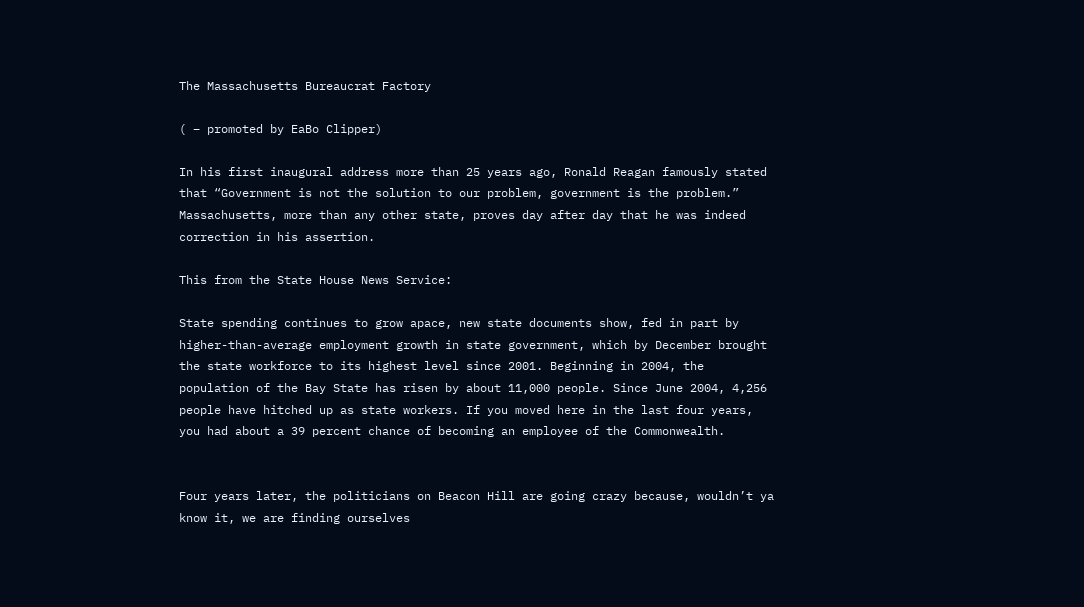The Massachusetts Bureaucrat Factory

( – promoted by EaBo Clipper)

In his first inaugural address more than 25 years ago, Ronald Reagan famously stated that “Government is not the solution to our problem, government is the problem.” Massachusetts, more than any other state, proves day after day that he was indeed correction in his assertion.

This from the State House News Service:

State spending continues to grow apace, new state documents show, fed in part by higher-than-average employment growth in state government, which by December brought the state workforce to its highest level since 2001. Beginning in 2004, the population of the Bay State has risen by about 11,000 people. Since June 2004, 4,256 people have hitched up as state workers. If you moved here in the last four years, you had about a 39 percent chance of becoming an employee of the Commonwealth.


Four years later, the politicians on Beacon Hill are going crazy because, wouldn’t ya know it, we are finding ourselves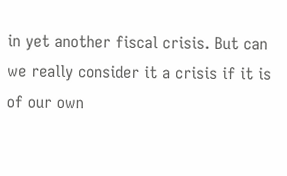in yet another fiscal crisis. But can we really consider it a crisis if it is of our own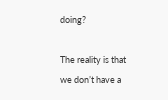doing?

The reality is that we don’t have a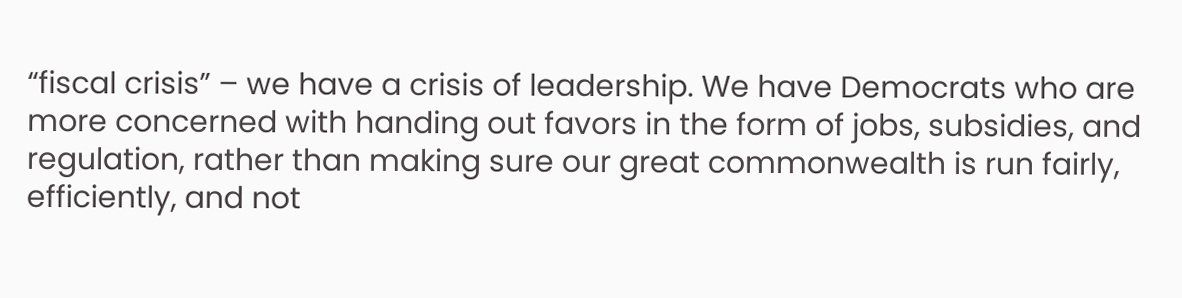“fiscal crisis” – we have a crisis of leadership. We have Democrats who are more concerned with handing out favors in the form of jobs, subsidies, and regulation, rather than making sure our great commonwealth is run fairly, efficiently, and not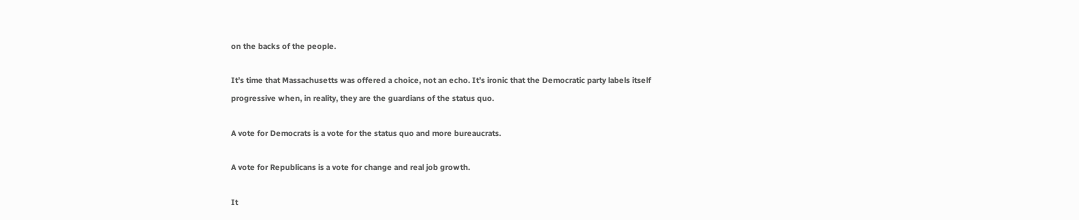on the backs of the people.

It’s time that Massachusetts was offered a choice, not an echo. It’s ironic that the Democratic party labels itself progressive when, in reality, they are the guardians of the status quo.

A vote for Democrats is a vote for the status quo and more bureaucrats.

A vote for Republicans is a vote for change and real job growth.

It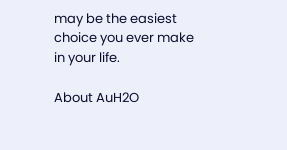may be the easiest choice you ever make in your life.

About AuH2O